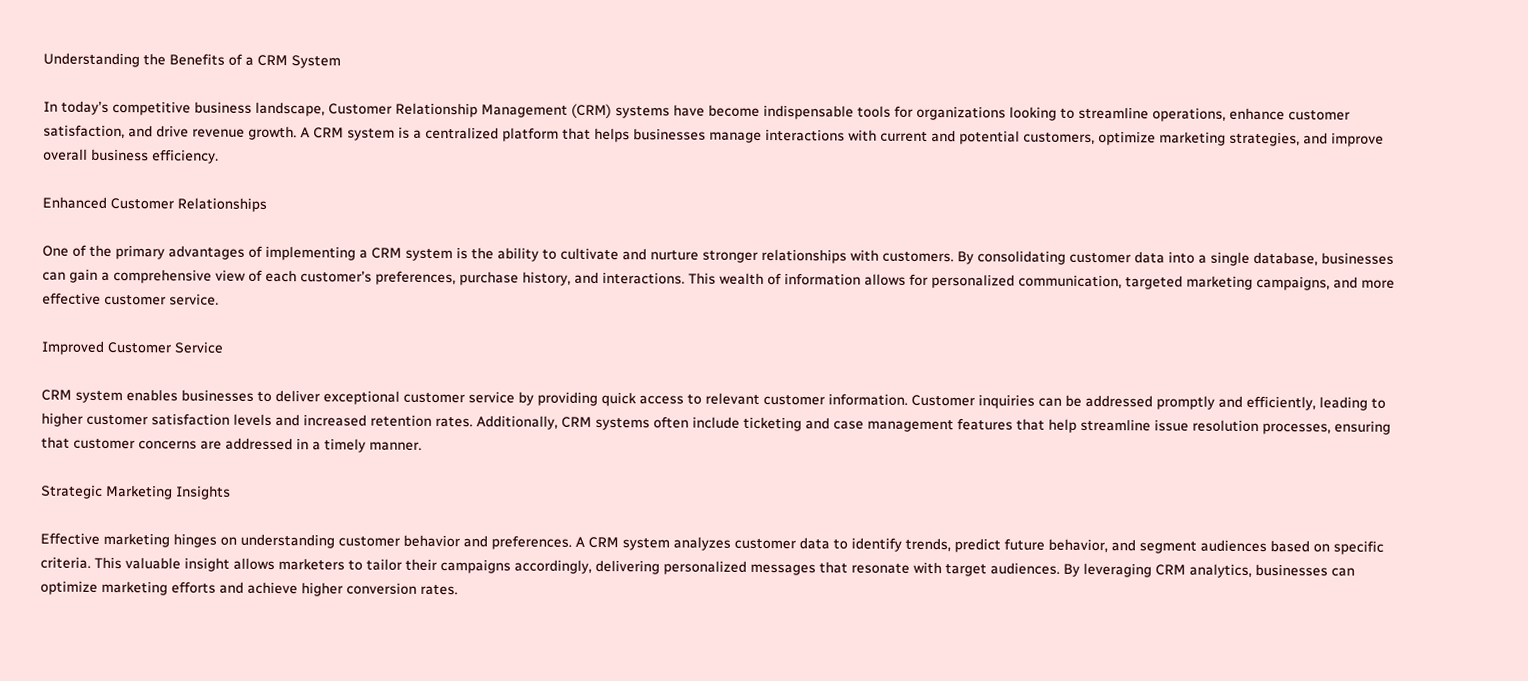Understanding the Benefits of a CRM System

In today’s competitive business landscape, Customer Relationship Management (CRM) systems have become indispensable tools for organizations looking to streamline operations, enhance customer satisfaction, and drive revenue growth. A CRM system is a centralized platform that helps businesses manage interactions with current and potential customers, optimize marketing strategies, and improve overall business efficiency.

Enhanced Customer Relationships

One of the primary advantages of implementing a CRM system is the ability to cultivate and nurture stronger relationships with customers. By consolidating customer data into a single database, businesses can gain a comprehensive view of each customer’s preferences, purchase history, and interactions. This wealth of information allows for personalized communication, targeted marketing campaigns, and more effective customer service.

Improved Customer Service

CRM system enables businesses to deliver exceptional customer service by providing quick access to relevant customer information. Customer inquiries can be addressed promptly and efficiently, leading to higher customer satisfaction levels and increased retention rates. Additionally, CRM systems often include ticketing and case management features that help streamline issue resolution processes, ensuring that customer concerns are addressed in a timely manner.

Strategic Marketing Insights

Effective marketing hinges on understanding customer behavior and preferences. A CRM system analyzes customer data to identify trends, predict future behavior, and segment audiences based on specific criteria. This valuable insight allows marketers to tailor their campaigns accordingly, delivering personalized messages that resonate with target audiences. By leveraging CRM analytics, businesses can optimize marketing efforts and achieve higher conversion rates.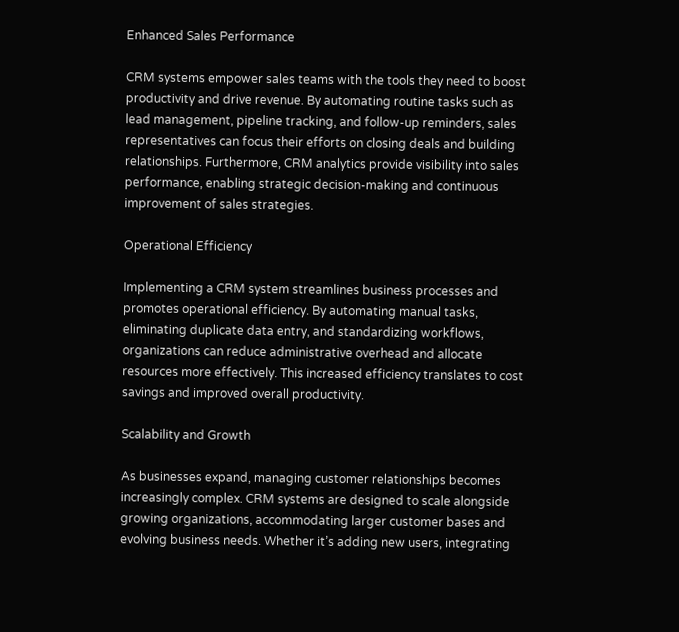Enhanced Sales Performance

CRM systems empower sales teams with the tools they need to boost productivity and drive revenue. By automating routine tasks such as lead management, pipeline tracking, and follow-up reminders, sales representatives can focus their efforts on closing deals and building relationships. Furthermore, CRM analytics provide visibility into sales performance, enabling strategic decision-making and continuous improvement of sales strategies.

Operational Efficiency

Implementing a CRM system streamlines business processes and promotes operational efficiency. By automating manual tasks, eliminating duplicate data entry, and standardizing workflows, organizations can reduce administrative overhead and allocate resources more effectively. This increased efficiency translates to cost savings and improved overall productivity.

Scalability and Growth

As businesses expand, managing customer relationships becomes increasingly complex. CRM systems are designed to scale alongside growing organizations, accommodating larger customer bases and evolving business needs. Whether it’s adding new users, integrating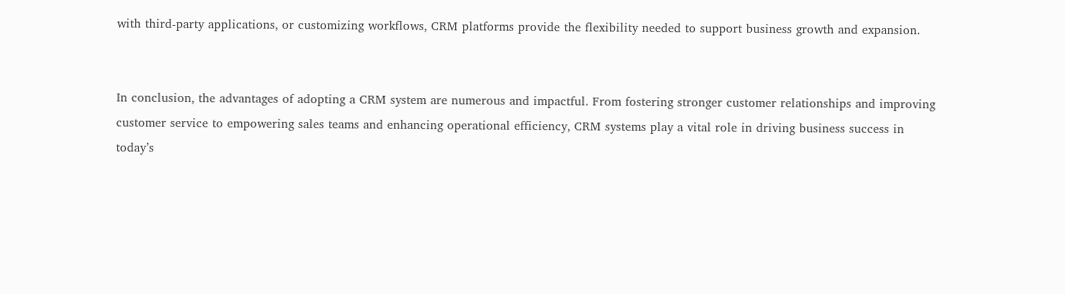with third-party applications, or customizing workflows, CRM platforms provide the flexibility needed to support business growth and expansion.


In conclusion, the advantages of adopting a CRM system are numerous and impactful. From fostering stronger customer relationships and improving customer service to empowering sales teams and enhancing operational efficiency, CRM systems play a vital role in driving business success in today’s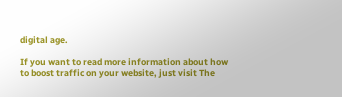digital age.

If you want to read more information about how to boost traffic on your website, just visit The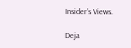Insider’s Views.

Deja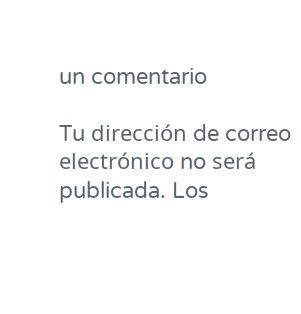un comentario

Tu dirección de correo electrónico no será publicada. Los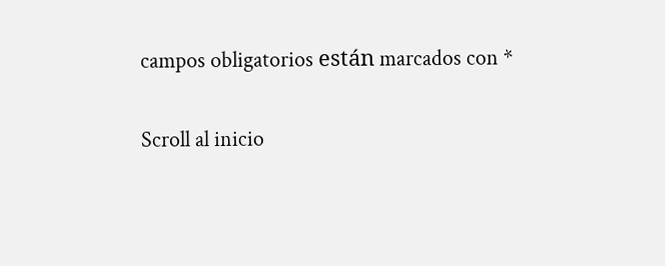campos obligatorios están marcados con *

Scroll al inicio